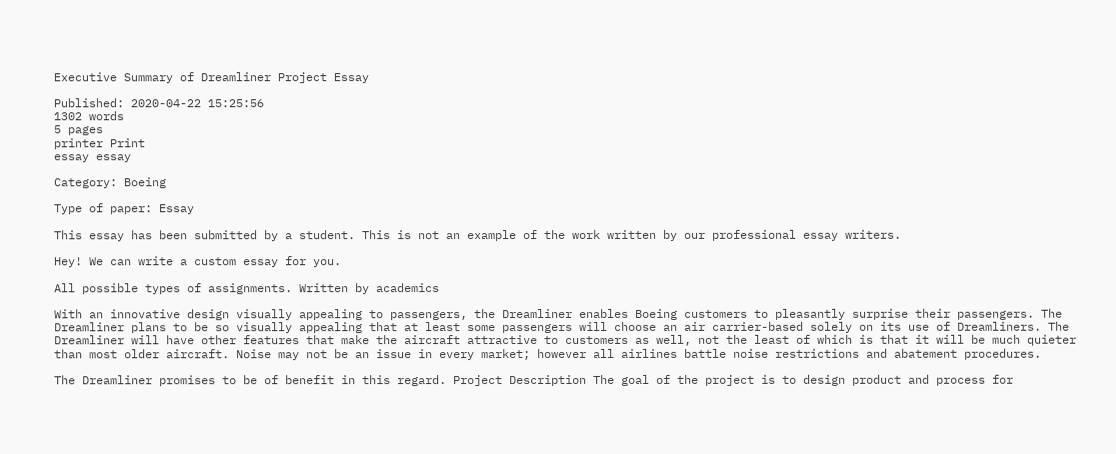Executive Summary of Dreamliner Project Essay

Published: 2020-04-22 15:25:56
1302 words
5 pages
printer Print
essay essay

Category: Boeing

Type of paper: Essay

This essay has been submitted by a student. This is not an example of the work written by our professional essay writers.

Hey! We can write a custom essay for you.

All possible types of assignments. Written by academics

With an innovative design visually appealing to passengers, the Dreamliner enables Boeing customers to pleasantly surprise their passengers. The Dreamliner plans to be so visually appealing that at least some passengers will choose an air carrier-based solely on its use of Dreamliners. The Dreamliner will have other features that make the aircraft attractive to customers as well, not the least of which is that it will be much quieter than most older aircraft. Noise may not be an issue in every market; however all airlines battle noise restrictions and abatement procedures.

The Dreamliner promises to be of benefit in this regard. Project Description The goal of the project is to design product and process for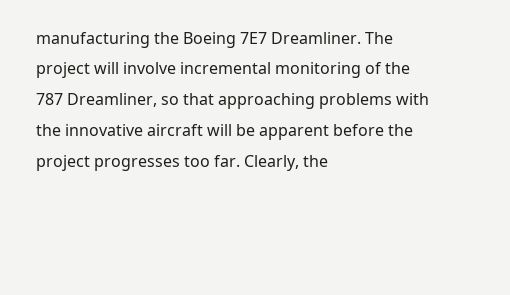manufacturing the Boeing 7E7 Dreamliner. The project will involve incremental monitoring of the 787 Dreamliner, so that approaching problems with the innovative aircraft will be apparent before the project progresses too far. Clearly, the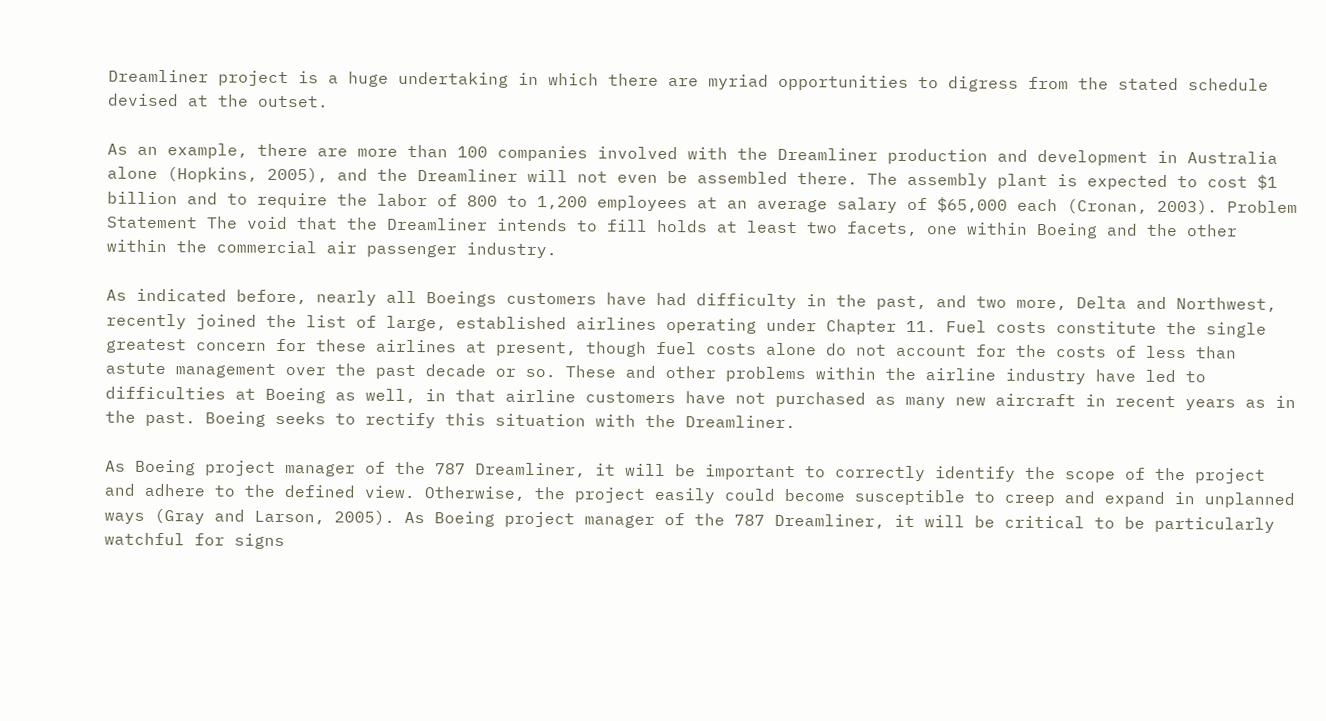Dreamliner project is a huge undertaking in which there are myriad opportunities to digress from the stated schedule devised at the outset.

As an example, there are more than 100 companies involved with the Dreamliner production and development in Australia alone (Hopkins, 2005), and the Dreamliner will not even be assembled there. The assembly plant is expected to cost $1 billion and to require the labor of 800 to 1,200 employees at an average salary of $65,000 each (Cronan, 2003). Problem Statement The void that the Dreamliner intends to fill holds at least two facets, one within Boeing and the other within the commercial air passenger industry.

As indicated before, nearly all Boeings customers have had difficulty in the past, and two more, Delta and Northwest, recently joined the list of large, established airlines operating under Chapter 11. Fuel costs constitute the single greatest concern for these airlines at present, though fuel costs alone do not account for the costs of less than astute management over the past decade or so. These and other problems within the airline industry have led to difficulties at Boeing as well, in that airline customers have not purchased as many new aircraft in recent years as in the past. Boeing seeks to rectify this situation with the Dreamliner.

As Boeing project manager of the 787 Dreamliner, it will be important to correctly identify the scope of the project and adhere to the defined view. Otherwise, the project easily could become susceptible to creep and expand in unplanned ways (Gray and Larson, 2005). As Boeing project manager of the 787 Dreamliner, it will be critical to be particularly watchful for signs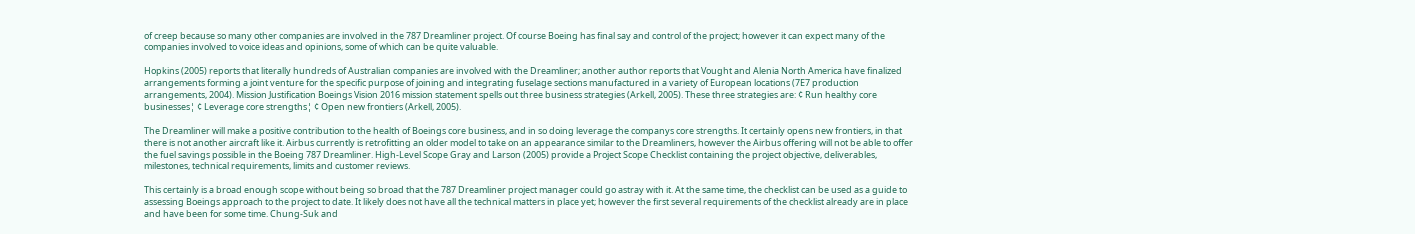of creep because so many other companies are involved in the 787 Dreamliner project. Of course Boeing has final say and control of the project; however it can expect many of the companies involved to voice ideas and opinions, some of which can be quite valuable.

Hopkins (2005) reports that literally hundreds of Australian companies are involved with the Dreamliner; another author reports that Vought and Alenia North America have finalized arrangements forming a joint venture for the specific purpose of joining and integrating fuselage sections manufactured in a variety of European locations (7E7 production arrangements, 2004). Mission Justification Boeings Vision 2016 mission statement spells out three business strategies (Arkell, 2005). These three strategies are: ¢ Run healthy core businesses¦ ¢ Leverage core strengths¦ ¢ Open new frontiers (Arkell, 2005).

The Dreamliner will make a positive contribution to the health of Boeings core business, and in so doing leverage the companys core strengths. It certainly opens new frontiers, in that there is not another aircraft like it. Airbus currently is retrofitting an older model to take on an appearance similar to the Dreamliners, however the Airbus offering will not be able to offer the fuel savings possible in the Boeing 787 Dreamliner. High-Level Scope Gray and Larson (2005) provide a Project Scope Checklist containing the project objective, deliverables, milestones, technical requirements, limits and customer reviews.

This certainly is a broad enough scope without being so broad that the 787 Dreamliner project manager could go astray with it. At the same time, the checklist can be used as a guide to assessing Boeings approach to the project to date. It likely does not have all the technical matters in place yet; however the first several requirements of the checklist already are in place and have been for some time. Chung-Suk and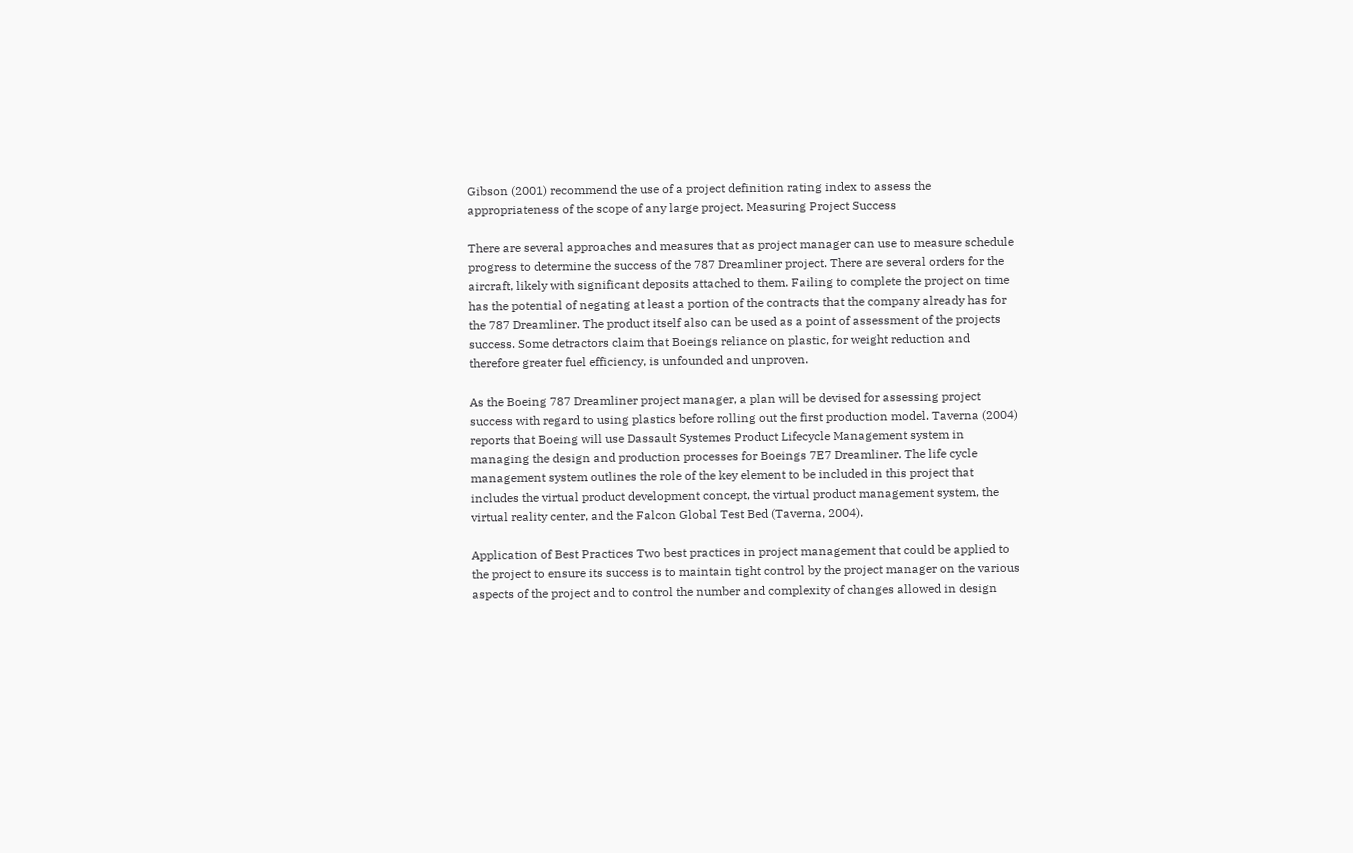Gibson (2001) recommend the use of a project definition rating index to assess the appropriateness of the scope of any large project. Measuring Project Success

There are several approaches and measures that as project manager can use to measure schedule progress to determine the success of the 787 Dreamliner project. There are several orders for the aircraft, likely with significant deposits attached to them. Failing to complete the project on time has the potential of negating at least a portion of the contracts that the company already has for the 787 Dreamliner. The product itself also can be used as a point of assessment of the projects success. Some detractors claim that Boeings reliance on plastic, for weight reduction and therefore greater fuel efficiency, is unfounded and unproven.

As the Boeing 787 Dreamliner project manager, a plan will be devised for assessing project success with regard to using plastics before rolling out the first production model. Taverna (2004) reports that Boeing will use Dassault Systemes Product Lifecycle Management system in managing the design and production processes for Boeings 7E7 Dreamliner. The life cycle management system outlines the role of the key element to be included in this project that includes the virtual product development concept, the virtual product management system, the virtual reality center, and the Falcon Global Test Bed (Taverna, 2004).

Application of Best Practices Two best practices in project management that could be applied to the project to ensure its success is to maintain tight control by the project manager on the various aspects of the project and to control the number and complexity of changes allowed in design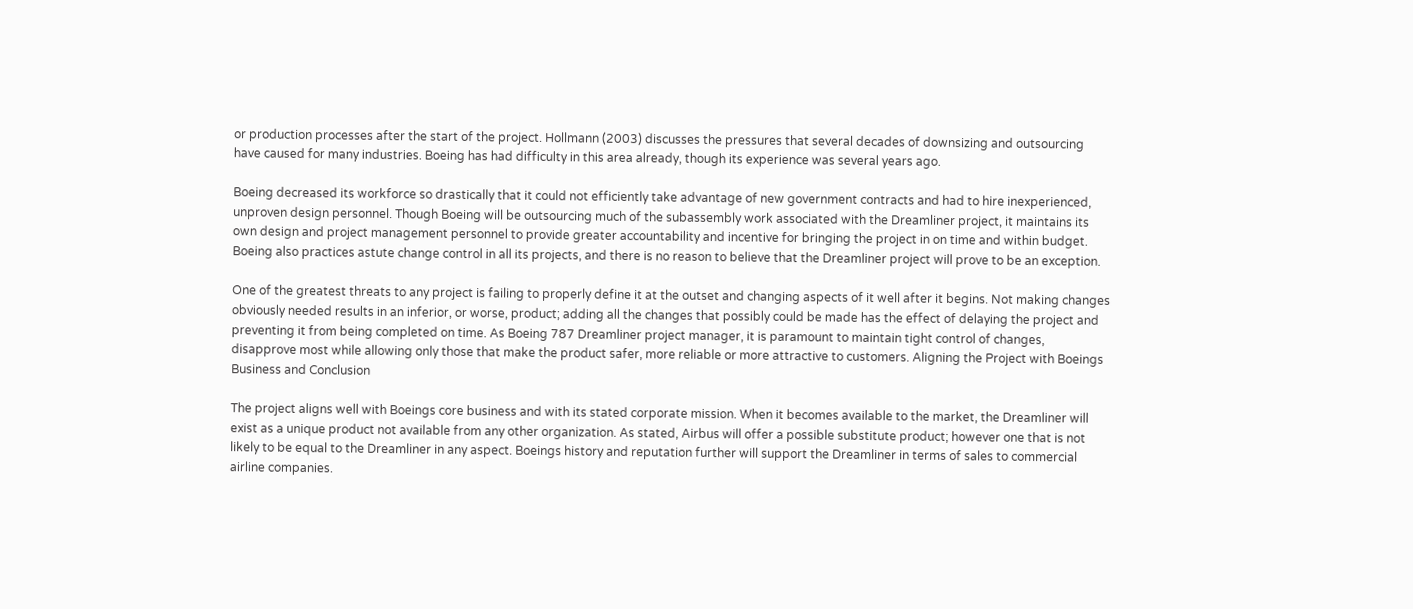or production processes after the start of the project. Hollmann (2003) discusses the pressures that several decades of downsizing and outsourcing have caused for many industries. Boeing has had difficulty in this area already, though its experience was several years ago.

Boeing decreased its workforce so drastically that it could not efficiently take advantage of new government contracts and had to hire inexperienced, unproven design personnel. Though Boeing will be outsourcing much of the subassembly work associated with the Dreamliner project, it maintains its own design and project management personnel to provide greater accountability and incentive for bringing the project in on time and within budget. Boeing also practices astute change control in all its projects, and there is no reason to believe that the Dreamliner project will prove to be an exception.

One of the greatest threats to any project is failing to properly define it at the outset and changing aspects of it well after it begins. Not making changes obviously needed results in an inferior, or worse, product; adding all the changes that possibly could be made has the effect of delaying the project and preventing it from being completed on time. As Boeing 787 Dreamliner project manager, it is paramount to maintain tight control of changes, disapprove most while allowing only those that make the product safer, more reliable or more attractive to customers. Aligning the Project with Boeings Business and Conclusion

The project aligns well with Boeings core business and with its stated corporate mission. When it becomes available to the market, the Dreamliner will exist as a unique product not available from any other organization. As stated, Airbus will offer a possible substitute product; however one that is not likely to be equal to the Dreamliner in any aspect. Boeings history and reputation further will support the Dreamliner in terms of sales to commercial airline companies.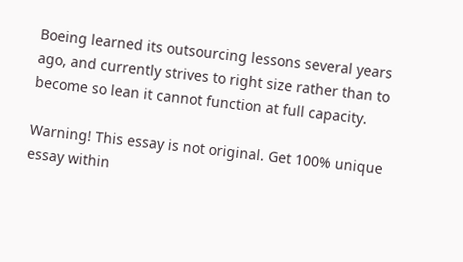Boeing learned its outsourcing lessons several years ago, and currently strives to right size rather than to become so lean it cannot function at full capacity.

Warning! This essay is not original. Get 100% unique essay within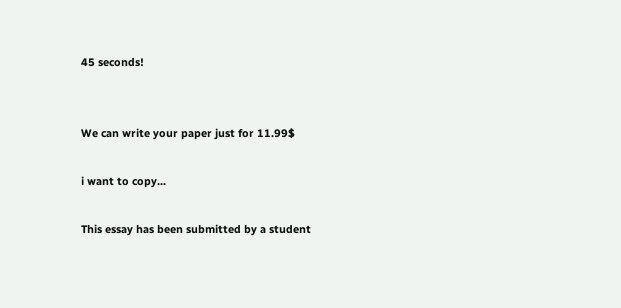45 seconds!


We can write your paper just for 11.99$

i want to copy...

This essay has been submitted by a student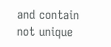and contain not unique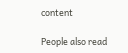content

People also read